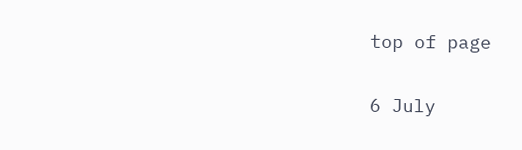top of page


6 July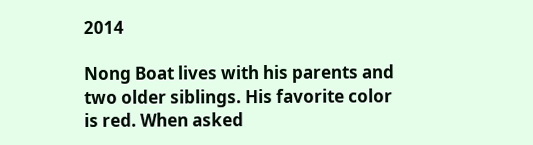2014

Nong Boat lives with his parents and two older siblings. His favorite color is red. When asked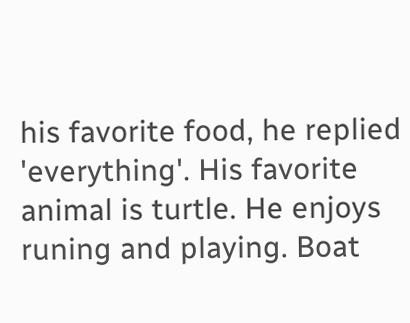his favorite food, he replied 'everything'. His favorite animal is turtle. He enjoys runing and playing. Boat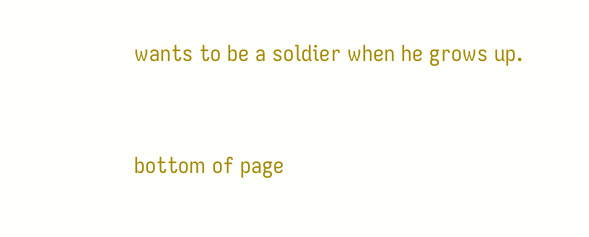wants to be a soldier when he grows up.


bottom of page